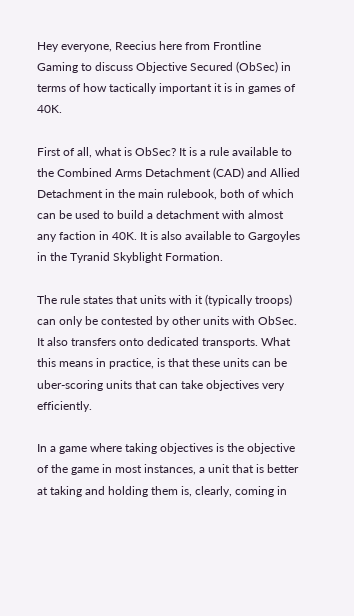Hey everyone, Reecius here from Frontline Gaming to discuss Objective Secured (ObSec) in terms of how tactically important it is in games of 40K.

First of all, what is ObSec? It is a rule available to the Combined Arms Detachment (CAD) and Allied Detachment in the main rulebook, both of which can be used to build a detachment with almost any faction in 40K. It is also available to Gargoyles in the Tyranid Skyblight Formation.

The rule states that units with it (typically troops) can only be contested by other units with ObSec. It also transfers onto dedicated transports. What this means in practice, is that these units can be uber-scoring units that can take objectives very efficiently.

In a game where taking objectives is the objective of the game in most instances, a unit that is better at taking and holding them is, clearly, coming in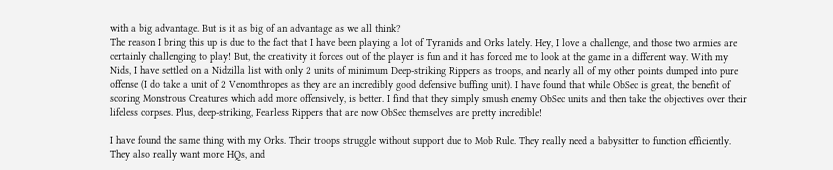with a big advantage. But is it as big of an advantage as we all think?
The reason I bring this up is due to the fact that I have been playing a lot of Tyranids and Orks lately. Hey, I love a challenge, and those two armies are certainly challenging to play! But, the creativity it forces out of the player is fun and it has forced me to look at the game in a different way. With my Nids, I have settled on a Nidzilla list with only 2 units of minimum Deep-striking Rippers as troops, and nearly all of my other points dumped into pure offense (I do take a unit of 2 Venomthropes as they are an incredibly good defensive buffing unit). I have found that while ObSec is great, the benefit of scoring Monstrous Creatures which add more offensively, is better. I find that they simply smush enemy ObSec units and then take the objectives over their lifeless corpses. Plus, deep-striking, Fearless Rippers that are now ObSec themselves are pretty incredible!

I have found the same thing with my Orks. Their troops struggle without support due to Mob Rule. They really need a babysitter to function efficiently. They also really want more HQs, and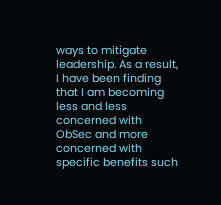ways to mitigate leadership. As a result, I have been finding that I am becoming less and less concerned with ObSec and more concerned with specific benefits such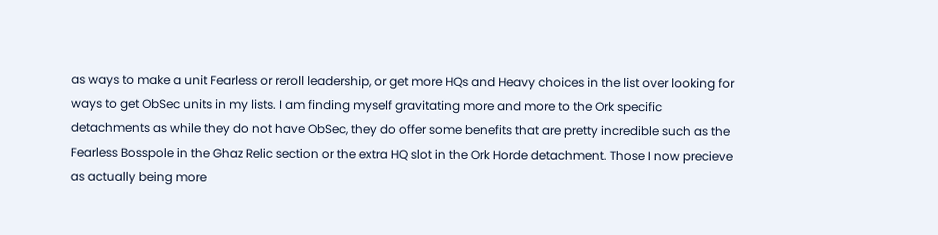as ways to make a unit Fearless or reroll leadership, or get more HQs and Heavy choices in the list over looking for ways to get ObSec units in my lists. I am finding myself gravitating more and more to the Ork specific detachments as while they do not have ObSec, they do offer some benefits that are pretty incredible such as the Fearless Bosspole in the Ghaz Relic section or the extra HQ slot in the Ork Horde detachment. Those I now precieve as actually being more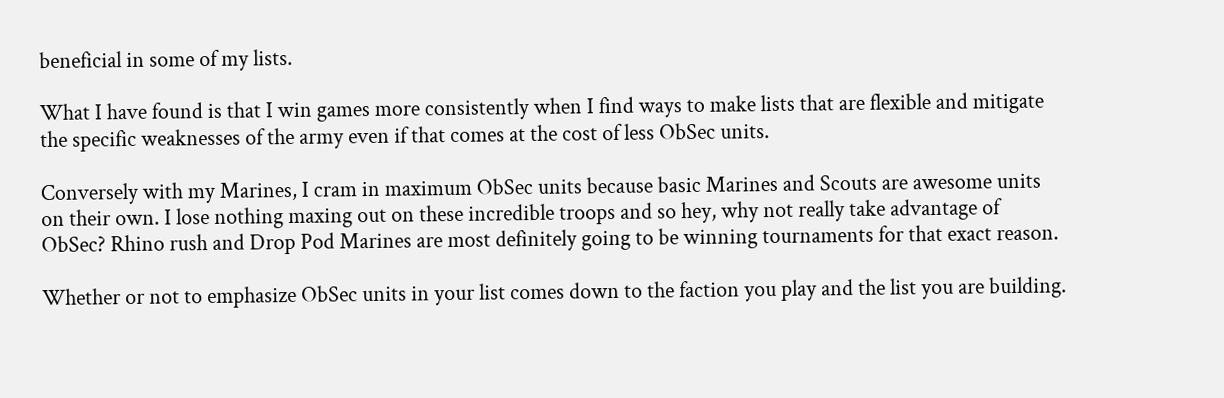beneficial in some of my lists.

What I have found is that I win games more consistently when I find ways to make lists that are flexible and mitigate the specific weaknesses of the army even if that comes at the cost of less ObSec units.

Conversely with my Marines, I cram in maximum ObSec units because basic Marines and Scouts are awesome units on their own. I lose nothing maxing out on these incredible troops and so hey, why not really take advantage of ObSec? Rhino rush and Drop Pod Marines are most definitely going to be winning tournaments for that exact reason.

Whether or not to emphasize ObSec units in your list comes down to the faction you play and the list you are building.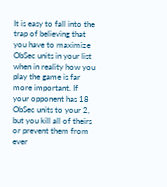It is easy to fall into the trap of believing that you have to maximize ObSec units in your list when in reality how you play the game is far more important. If your opponent has 18 ObSec units to your 2, but you kill all of theirs or prevent them from ever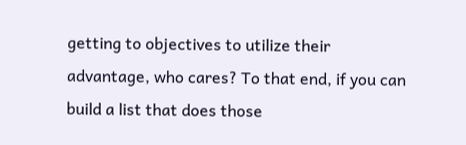getting to objectives to utilize their advantage, who cares? To that end, if you can build a list that does those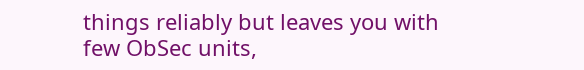things reliably but leaves you with few ObSec units,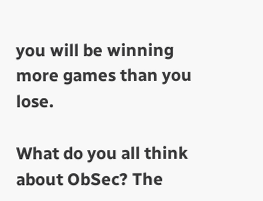you will be winning more games than you lose.

What do you all think about ObSec? The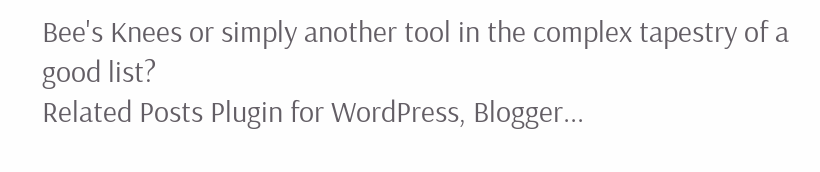Bee's Knees or simply another tool in the complex tapestry of a good list?
Related Posts Plugin for WordPress, Blogger...